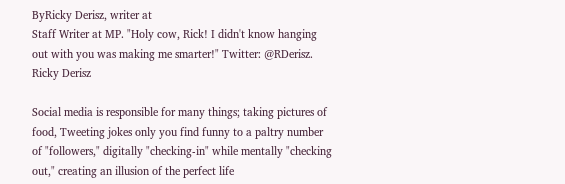ByRicky Derisz, writer at
Staff Writer at MP. "Holy cow, Rick! I didn't know hanging out with you was making me smarter!" Twitter: @RDerisz.
Ricky Derisz

Social media is responsible for many things; taking pictures of food, Tweeting jokes only you find funny to a paltry number of "followers," digitally "checking-in" while mentally "checking out," creating an illusion of the perfect life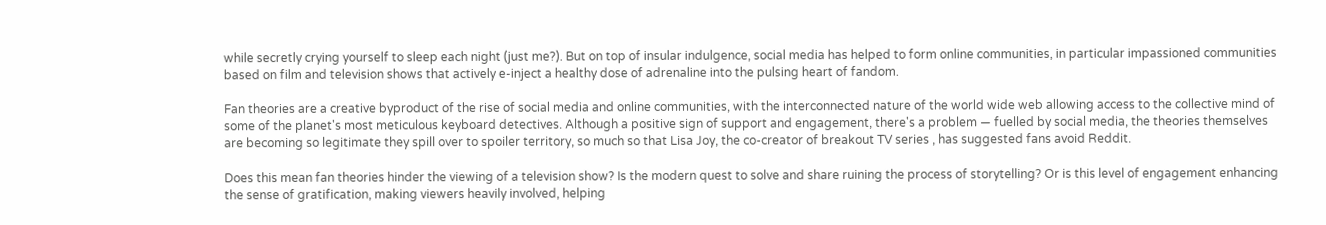while secretly crying yourself to sleep each night (just me?). But on top of insular indulgence, social media has helped to form online communities, in particular impassioned communities based on film and television shows that actively e-inject a healthy dose of adrenaline into the pulsing heart of fandom.

Fan theories are a creative byproduct of the rise of social media and online communities, with the interconnected nature of the world wide web allowing access to the collective mind of some of the planet's most meticulous keyboard detectives. Although a positive sign of support and engagement, there's a problem — fuelled by social media, the theories themselves are becoming so legitimate they spill over to spoiler territory, so much so that Lisa Joy, the co-creator of breakout TV series , has suggested fans avoid Reddit.

Does this mean fan theories hinder the viewing of a television show? Is the modern quest to solve and share ruining the process of storytelling? Or is this level of engagement enhancing the sense of gratification, making viewers heavily involved, helping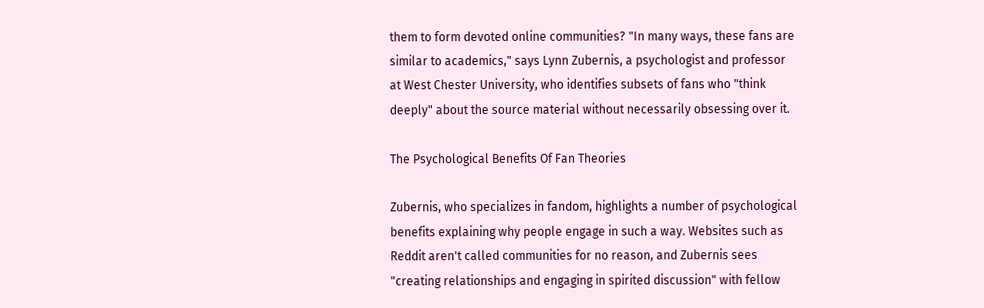them to form devoted online communities? "In many ways, these fans are similar to academics," says Lynn Zubernis, a psychologist and professor at West Chester University, who identifies subsets of fans who "think deeply" about the source material without necessarily obsessing over it.

The Psychological Benefits Of Fan Theories

Zubernis, who specializes in fandom, highlights a number of psychological benefits explaining why people engage in such a way. Websites such as Reddit aren't called communities for no reason, and Zubernis sees "creating relationships and engaging in spirited discussion" with fellow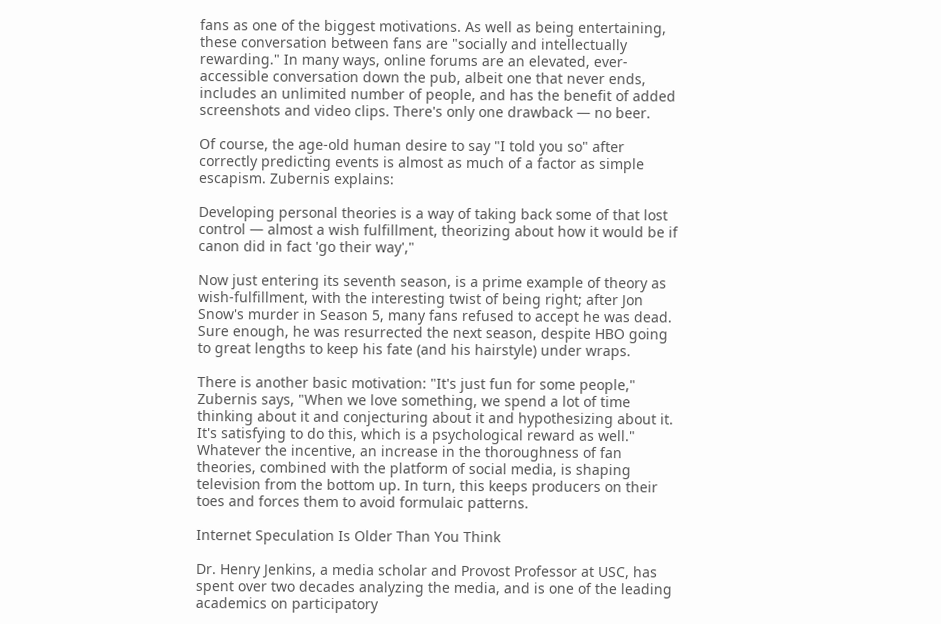fans as one of the biggest motivations. As well as being entertaining, these conversation between fans are "socially and intellectually rewarding." In many ways, online forums are an elevated, ever-accessible conversation down the pub, albeit one that never ends, includes an unlimited number of people, and has the benefit of added screenshots and video clips. There's only one drawback — no beer.

Of course, the age-old human desire to say "I told you so" after correctly predicting events is almost as much of a factor as simple escapism. Zubernis explains:

Developing personal theories is a way of taking back some of that lost control — almost a wish fulfillment, theorizing about how it would be if canon did in fact 'go their way',"

Now just entering its seventh season, is a prime example of theory as wish-fulfillment, with the interesting twist of being right; after Jon Snow's murder in Season 5, many fans refused to accept he was dead. Sure enough, he was resurrected the next season, despite HBO going to great lengths to keep his fate (and his hairstyle) under wraps.

There is another basic motivation: "It's just fun for some people," Zubernis says, "When we love something, we spend a lot of time thinking about it and conjecturing about it and hypothesizing about it. It's satisfying to do this, which is a psychological reward as well." Whatever the incentive, an increase in the thoroughness of fan theories, combined with the platform of social media, is shaping television from the bottom up. In turn, this keeps producers on their toes and forces them to avoid formulaic patterns.

Internet Speculation Is Older Than You Think

Dr. Henry Jenkins, a media scholar and Provost Professor at USC, has spent over two decades analyzing the media, and is one of the leading academics on participatory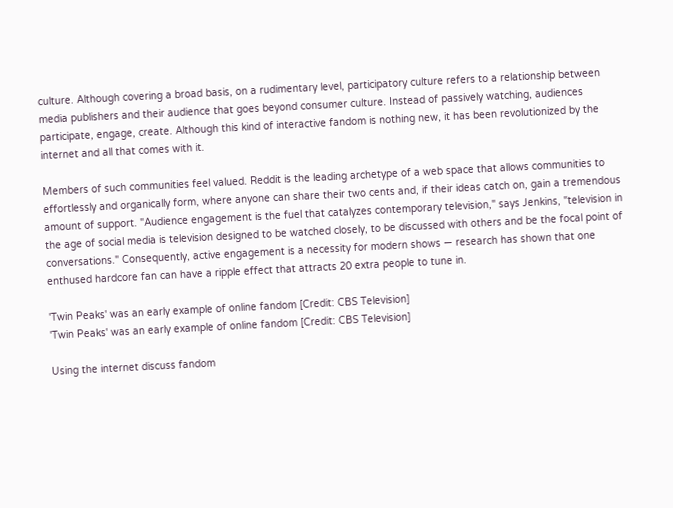culture. Although covering a broad basis, on a rudimentary level, participatory culture refers to a relationship between media publishers and their audience that goes beyond consumer culture. Instead of passively watching, audiences participate, engage, create. Although this kind of interactive fandom is nothing new, it has been revolutionized by the internet and all that comes with it.

Members of such communities feel valued. Reddit is the leading archetype of a web space that allows communities to effortlessly and organically form, where anyone can share their two cents and, if their ideas catch on, gain a tremendous amount of support. "Audience engagement is the fuel that catalyzes contemporary television," says Jenkins, "television in the age of social media is television designed to be watched closely, to be discussed with others and be the focal point of conversations." Consequently, active engagement is a necessity for modern shows — research has shown that one enthused hardcore fan can have a ripple effect that attracts 20 extra people to tune in.

'Twin Peaks' was an early example of online fandom [Credit: CBS Television]
'Twin Peaks' was an early example of online fandom [Credit: CBS Television]

Using the internet discuss fandom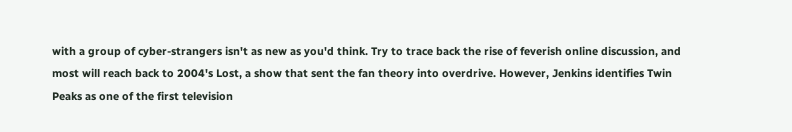with a group of cyber-strangers isn't as new as you'd think. Try to trace back the rise of feverish online discussion, and most will reach back to 2004's Lost, a show that sent the fan theory into overdrive. However, Jenkins identifies Twin Peaks as one of the first television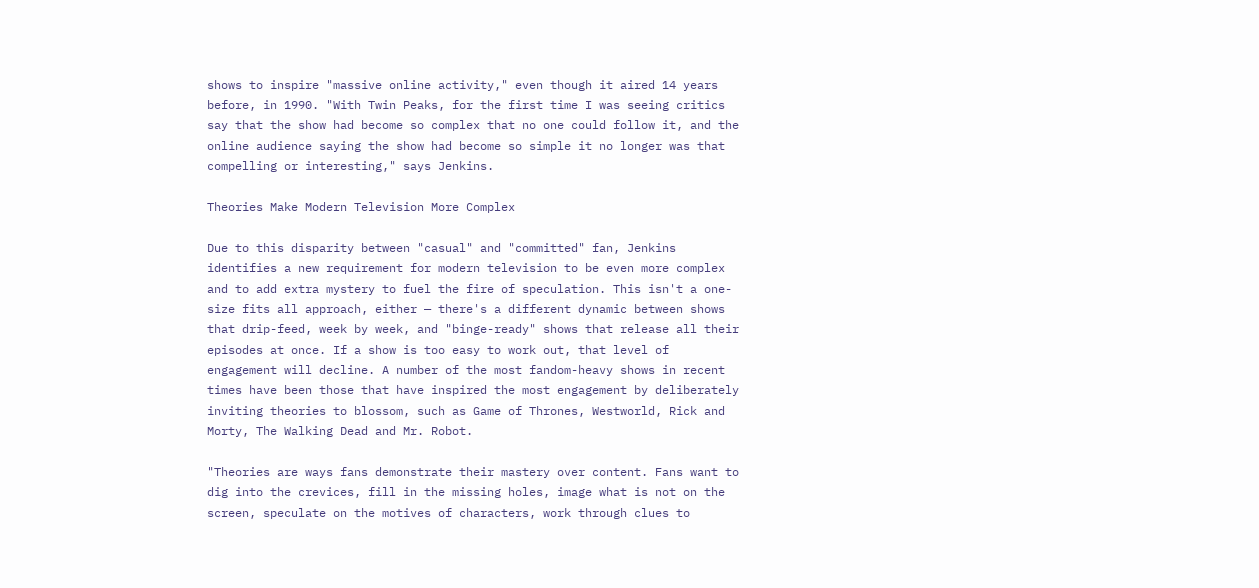shows to inspire "massive online activity," even though it aired 14 years before, in 1990. "With Twin Peaks, for the first time I was seeing critics say that the show had become so complex that no one could follow it, and the online audience saying the show had become so simple it no longer was that compelling or interesting," says Jenkins.

Theories Make Modern Television More Complex

Due to this disparity between "casual" and "committed" fan, Jenkins identifies a new requirement for modern television to be even more complex and to add extra mystery to fuel the fire of speculation. This isn't a one-size fits all approach, either — there's a different dynamic between shows that drip-feed, week by week, and "binge-ready" shows that release all their episodes at once. If a show is too easy to work out, that level of engagement will decline. A number of the most fandom-heavy shows in recent times have been those that have inspired the most engagement by deliberately inviting theories to blossom, such as Game of Thrones, Westworld, Rick and Morty, The Walking Dead and Mr. Robot.

"Theories are ways fans demonstrate their mastery over content. Fans want to dig into the crevices, fill in the missing holes, image what is not on the screen, speculate on the motives of characters, work through clues to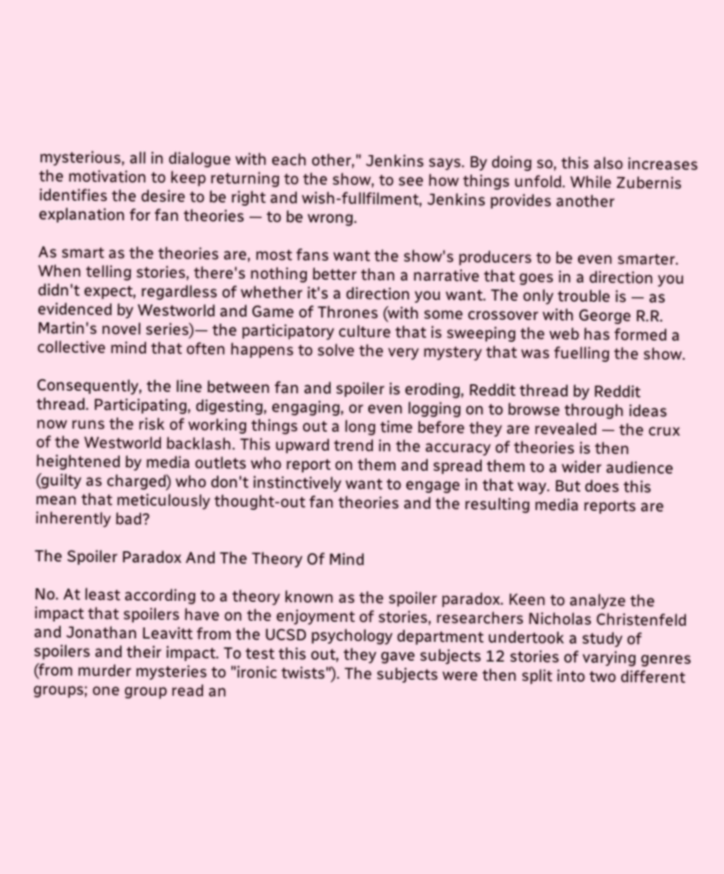mysterious, all in dialogue with each other," Jenkins says. By doing so, this also increases the motivation to keep returning to the show, to see how things unfold. While Zubernis identifies the desire to be right and wish-fullfilment, Jenkins provides another explanation for fan theories — to be wrong.

As smart as the theories are, most fans want the show's producers to be even smarter. When telling stories, there's nothing better than a narrative that goes in a direction you didn't expect, regardless of whether it's a direction you want. The only trouble is — as evidenced by Westworld and Game of Thrones (with some crossover with George R.R. Martin's novel series)— the participatory culture that is sweeping the web has formed a collective mind that often happens to solve the very mystery that was fuelling the show.

Consequently, the line between fan and spoiler is eroding, Reddit thread by Reddit thread. Participating, digesting, engaging, or even logging on to browse through ideas now runs the risk of working things out a long time before they are revealed — the crux of the Westworld backlash. This upward trend in the accuracy of theories is then heightened by media outlets who report on them and spread them to a wider audience (guilty as charged) who don't instinctively want to engage in that way. But does this mean that meticulously thought-out fan theories and the resulting media reports are inherently bad?

The Spoiler Paradox And The Theory Of Mind

No. At least according to a theory known as the spoiler paradox. Keen to analyze the impact that spoilers have on the enjoyment of stories, researchers Nicholas Christenfeld and Jonathan Leavitt from the UCSD psychology department undertook a study of spoilers and their impact. To test this out, they gave subjects 12 stories of varying genres (from murder mysteries to "ironic twists"). The subjects were then split into two different groups; one group read an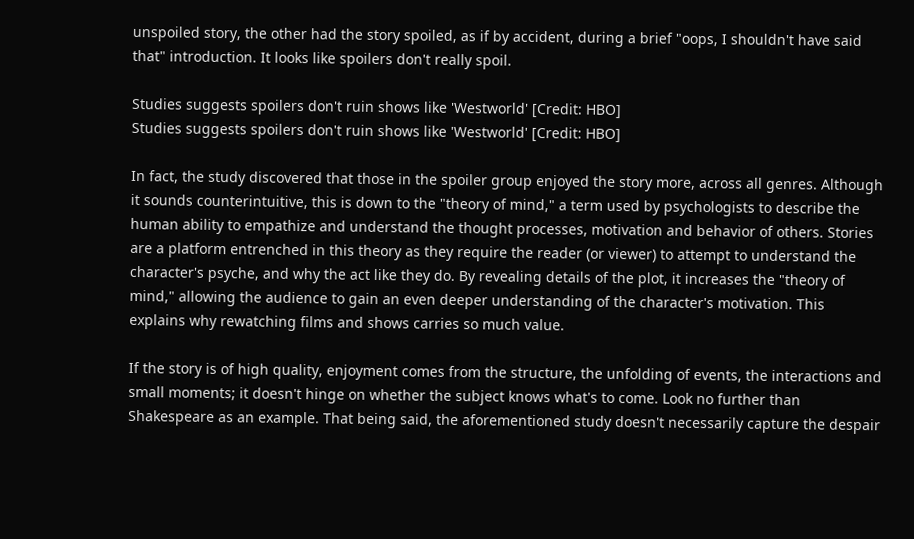unspoiled story, the other had the story spoiled, as if by accident, during a brief "oops, I shouldn't have said that" introduction. It looks like spoilers don't really spoil.

Studies suggests spoilers don't ruin shows like 'Westworld' [Credit: HBO]
Studies suggests spoilers don't ruin shows like 'Westworld' [Credit: HBO]

In fact, the study discovered that those in the spoiler group enjoyed the story more, across all genres. Although it sounds counterintuitive, this is down to the "theory of mind," a term used by psychologists to describe the human ability to empathize and understand the thought processes, motivation and behavior of others. Stories are a platform entrenched in this theory as they require the reader (or viewer) to attempt to understand the character's psyche, and why the act like they do. By revealing details of the plot, it increases the "theory of mind," allowing the audience to gain an even deeper understanding of the character's motivation. This explains why rewatching films and shows carries so much value.

If the story is of high quality, enjoyment comes from the structure, the unfolding of events, the interactions and small moments; it doesn't hinge on whether the subject knows what's to come. Look no further than Shakespeare as an example. That being said, the aforementioned study doesn't necessarily capture the despair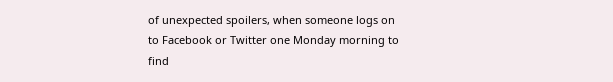of unexpected spoilers, when someone logs on to Facebook or Twitter one Monday morning to find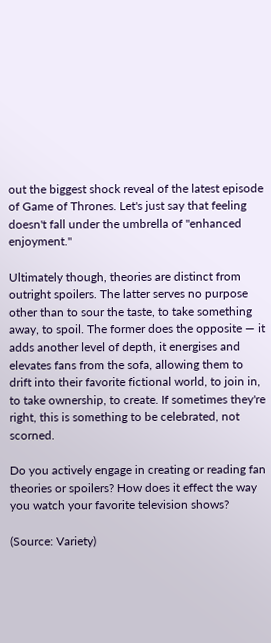out the biggest shock reveal of the latest episode of Game of Thrones. Let's just say that feeling doesn't fall under the umbrella of "enhanced enjoyment."

Ultimately though, theories are distinct from outright spoilers. The latter serves no purpose other than to sour the taste, to take something away, to spoil. The former does the opposite — it adds another level of depth, it energises and elevates fans from the sofa, allowing them to drift into their favorite fictional world, to join in, to take ownership, to create. If sometimes they're right, this is something to be celebrated, not scorned.

Do you actively engage in creating or reading fan theories or spoilers? How does it effect the way you watch your favorite television shows?

(Source: Variety)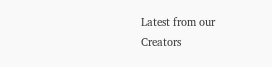Latest from our Creators